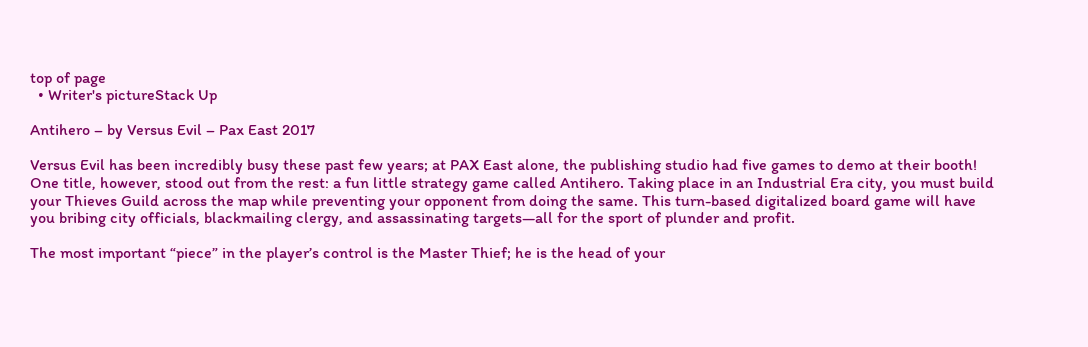top of page
  • Writer's pictureStack Up

Antihero – by Versus Evil – Pax East 2017

Versus Evil has been incredibly busy these past few years; at PAX East alone, the publishing studio had five games to demo at their booth! One title, however, stood out from the rest: a fun little strategy game called Antihero. Taking place in an Industrial Era city, you must build your Thieves Guild across the map while preventing your opponent from doing the same. This turn-based digitalized board game will have you bribing city officials, blackmailing clergy, and assassinating targets—all for the sport of plunder and profit.

The most important “piece” in the player’s control is the Master Thief; he is the head of your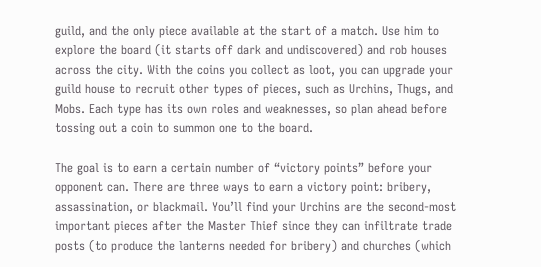guild, and the only piece available at the start of a match. Use him to explore the board (it starts off dark and undiscovered) and rob houses across the city. With the coins you collect as loot, you can upgrade your guild house to recruit other types of pieces, such as Urchins, Thugs, and Mobs. Each type has its own roles and weaknesses, so plan ahead before tossing out a coin to summon one to the board.

The goal is to earn a certain number of “victory points” before your opponent can. There are three ways to earn a victory point: bribery, assassination, or blackmail. You’ll find your Urchins are the second-most important pieces after the Master Thief since they can infiltrate trade posts (to produce the lanterns needed for bribery) and churches (which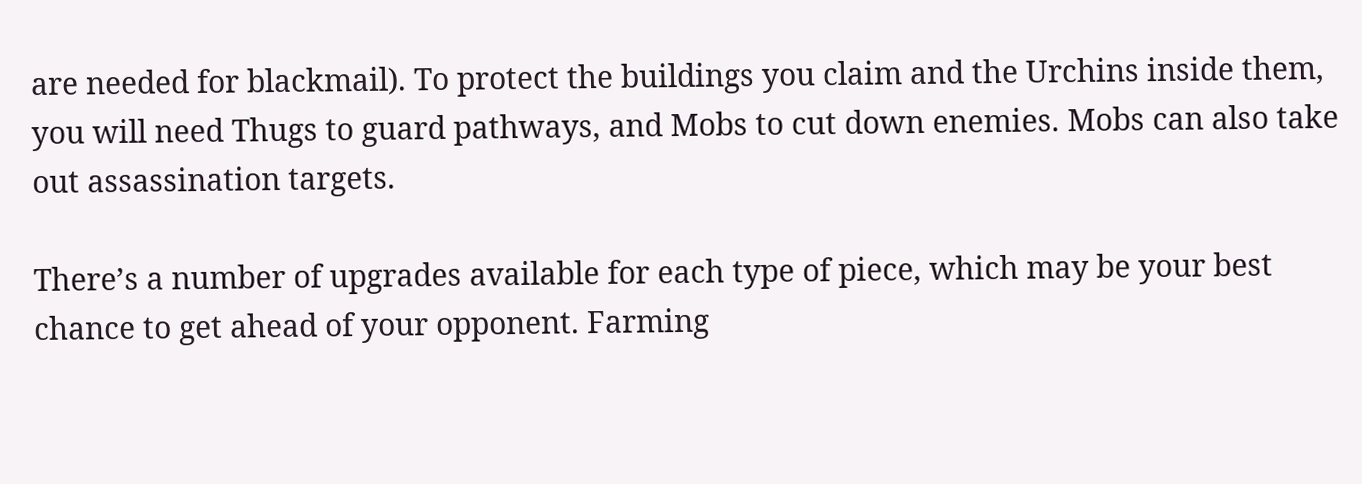are needed for blackmail). To protect the buildings you claim and the Urchins inside them, you will need Thugs to guard pathways, and Mobs to cut down enemies. Mobs can also take out assassination targets.

There’s a number of upgrades available for each type of piece, which may be your best chance to get ahead of your opponent. Farming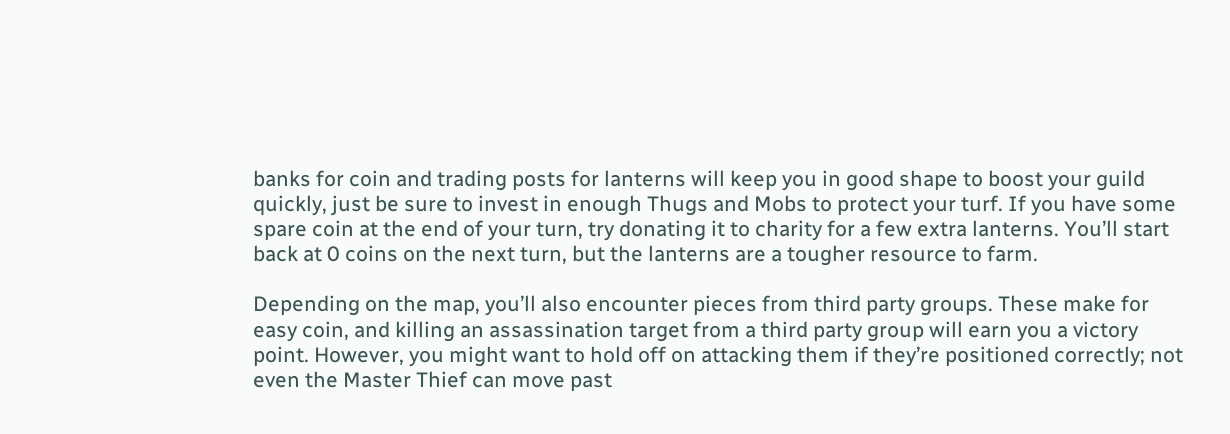banks for coin and trading posts for lanterns will keep you in good shape to boost your guild quickly, just be sure to invest in enough Thugs and Mobs to protect your turf. If you have some spare coin at the end of your turn, try donating it to charity for a few extra lanterns. You’ll start back at 0 coins on the next turn, but the lanterns are a tougher resource to farm.

Depending on the map, you’ll also encounter pieces from third party groups. These make for easy coin, and killing an assassination target from a third party group will earn you a victory point. However, you might want to hold off on attacking them if they’re positioned correctly; not even the Master Thief can move past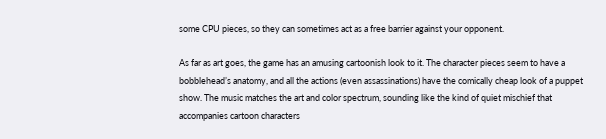some CPU pieces, so they can sometimes act as a free barrier against your opponent.

As far as art goes, the game has an amusing cartoonish look to it. The character pieces seem to have a bobblehead’s anatomy, and all the actions (even assassinations) have the comically cheap look of a puppet show. The music matches the art and color spectrum, sounding like the kind of quiet mischief that accompanies cartoon characters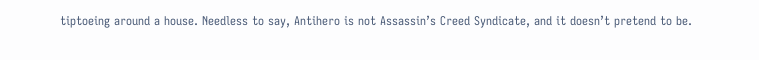tiptoeing around a house. Needless to say, Antihero is not Assassin’s Creed Syndicate, and it doesn’t pretend to be.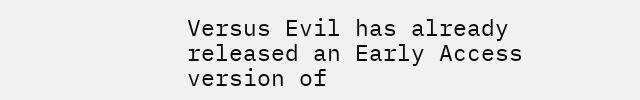Versus Evil has already released an Early Access version of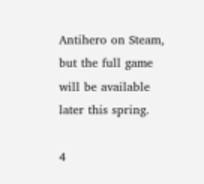Antihero on Steam, but the full game will be available later this spring.

4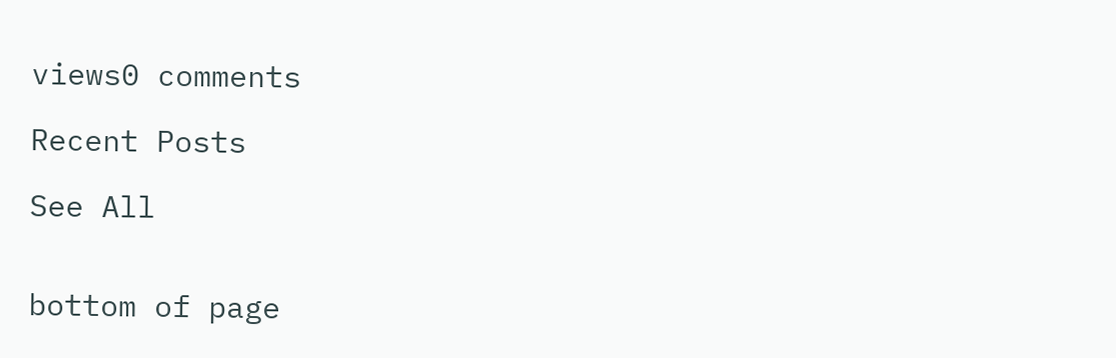views0 comments

Recent Posts

See All


bottom of page